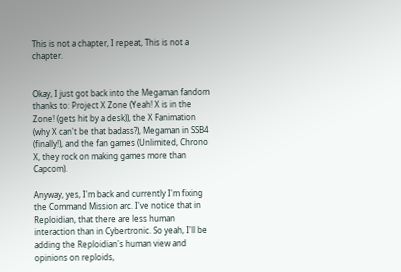This is not a chapter, I repeat, This is not a chapter.


Okay, I just got back into the Megaman fandom thanks to: Project X Zone (Yeah! X is in the Zone! (gets hit by a desk)), the X Fanimation (why X can't be that badass?), Megaman in SSB4 (finally!), and the fan games (Unlimited, Chrono X, they rock on making games more than Capcom).

Anyway, yes, I'm back and currently I'm fixing the Command Mission arc. I've notice that in Reploidian, that there are less human interaction than in Cybertronic. So yeah, I'll be adding the Reploidian's human view and opinions on reploids,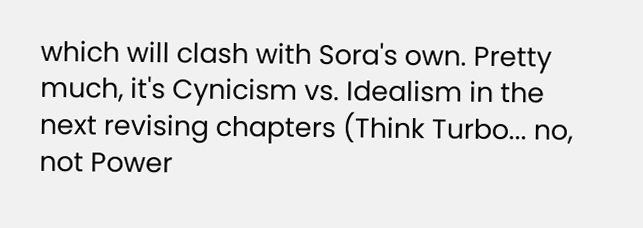which will clash with Sora's own. Pretty much, it's Cynicism vs. Idealism in the next revising chapters (Think Turbo... no, not Power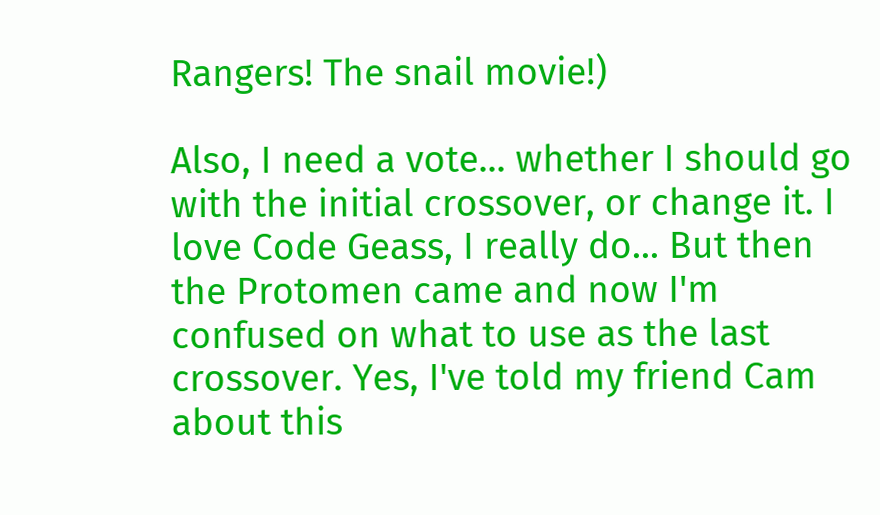Rangers! The snail movie!)

Also, I need a vote... whether I should go with the initial crossover, or change it. I love Code Geass, I really do... But then the Protomen came and now I'm confused on what to use as the last crossover. Yes, I've told my friend Cam about this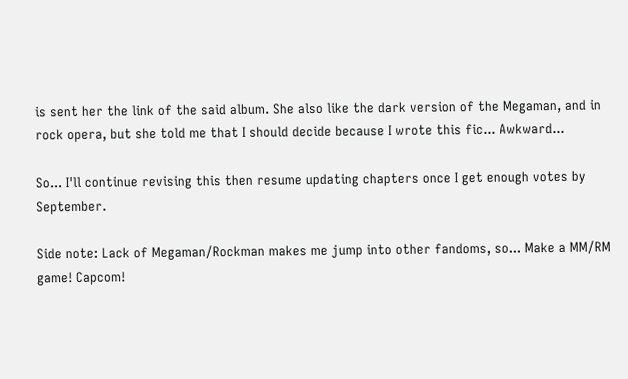is sent her the link of the said album. She also like the dark version of the Megaman, and in rock opera, but she told me that I should decide because I wrote this fic... Awkward...

So... I'll continue revising this then resume updating chapters once I get enough votes by September.

Side note: Lack of Megaman/Rockman makes me jump into other fandoms, so... Make a MM/RM game! Capcom!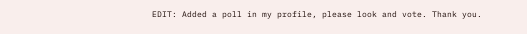EDIT: Added a poll in my profile, please look and vote. Thank you.